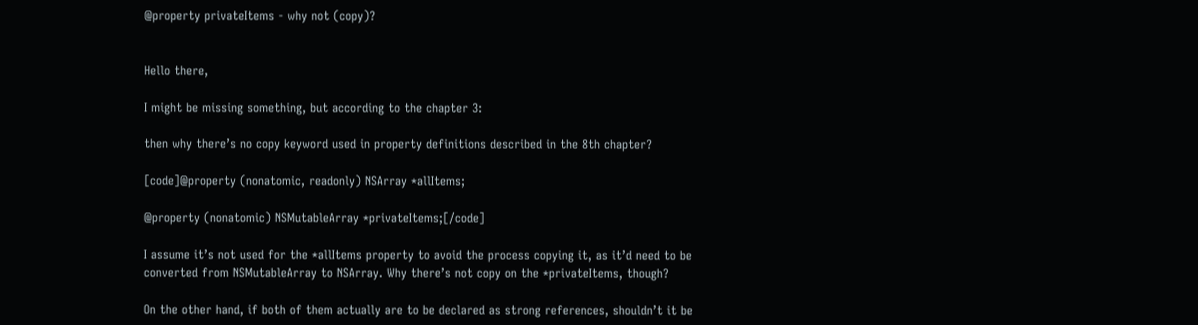@property privateItems - why not (copy)?


Hello there,

I might be missing something, but according to the chapter 3:

then why there’s no copy keyword used in property definitions described in the 8th chapter?

[code]@property (nonatomic, readonly) NSArray *allItems;

@property (nonatomic) NSMutableArray *privateItems;[/code]

I assume it’s not used for the *allItems property to avoid the process copying it, as it’d need to be converted from NSMutableArray to NSArray. Why there’s not copy on the *privateItems, though?

On the other hand, if both of them actually are to be declared as strong references, shouldn’t it be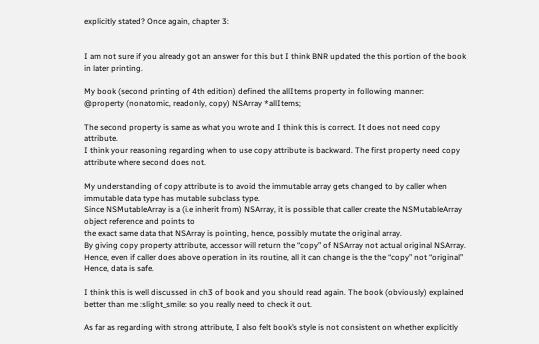explicitly stated? Once again, chapter 3:


I am not sure if you already got an answer for this but I think BNR updated the this portion of the book in later printing.

My book (second printing of 4th edition) defined the allItems property in following manner:
@property (nonatomic, readonly, copy) NSArray *allItems;

The second property is same as what you wrote and I think this is correct. It does not need copy attribute.
I think your reasoning regarding when to use copy attribute is backward. The first property need copy attribute where second does not.

My understanding of copy attribute is to avoid the immutable array gets changed to by caller when immutable data type has mutable subclass type.
Since NSMutableArray is a (i.e inherit from) NSArray, it is possible that caller create the NSMutableArray object reference and points to
the exact same data that NSArray is pointing, hence, possibly mutate the original array.
By giving copy property attribute, accessor will return the “copy” of NSArray not actual original NSArray.
Hence, even if caller does above operation in its routine, all it can change is the the “copy” not “original” Hence, data is safe.

I think this is well discussed in ch3 of book and you should read again. The book (obviously) explained better than me :slight_smile: so you really need to check it out.

As far as regarding with strong attribute, I also felt book’s style is not consistent on whether explicitly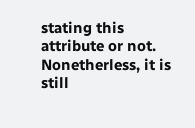stating this attribute or not.
Nonetherless, it is still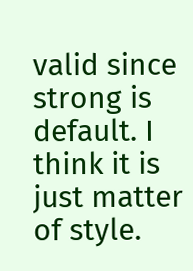valid since strong is default. I think it is just matter of style.